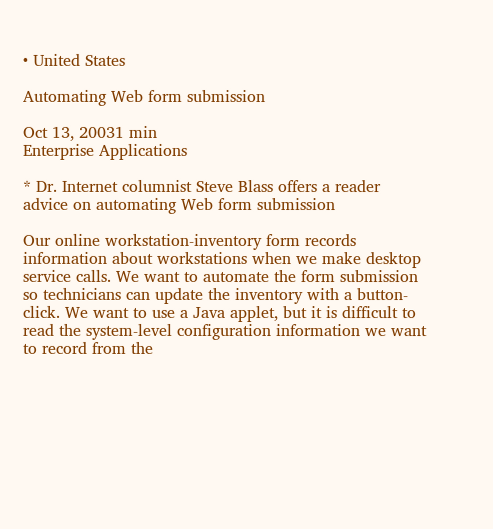• United States

Automating Web form submission

Oct 13, 20031 min
Enterprise Applications

* Dr. Internet columnist Steve Blass offers a reader advice on automating Web form submission

Our online workstation-inventory form records information about workstations when we make desktop service calls. We want to automate the form submission so technicians can update the inventory with a button-click. We want to use a Java applet, but it is difficult to read the system-level configuration information we want to record from the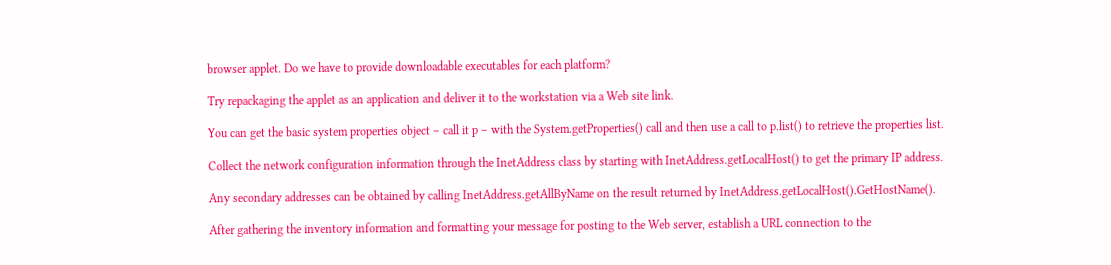browser applet. Do we have to provide downloadable executables for each platform?

Try repackaging the applet as an application and deliver it to the workstation via a Web site link.

You can get the basic system properties object – call it p – with the System.getProperties() call and then use a call to p.list() to retrieve the properties list.

Collect the network configuration information through the InetAddress class by starting with InetAddress.getLocalHost() to get the primary IP address.

Any secondary addresses can be obtained by calling InetAddress.getAllByName on the result returned by InetAddress.getLocalHost().GetHostName().

After gathering the inventory information and formatting your message for posting to the Web server, establish a URL connection to the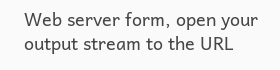Web server form, open your output stream to the URL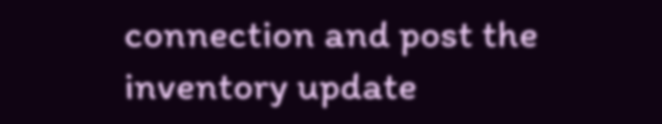connection and post the inventory update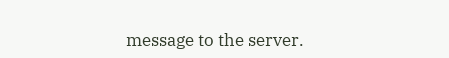message to the server.